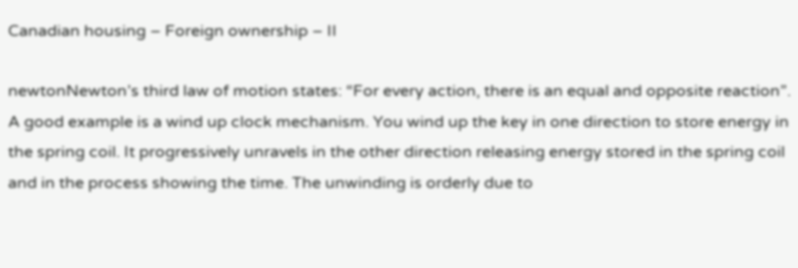Canadian housing – Foreign ownership – II

newtonNewton’s third law of motion states: “For every action, there is an equal and opposite reaction”. A good example is a wind up clock mechanism. You wind up the key in one direction to store energy in the spring coil. It progressively unravels in the other direction releasing energy stored in the spring coil and in the process showing the time. The unwinding is orderly due to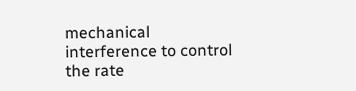mechanical interference to control the rate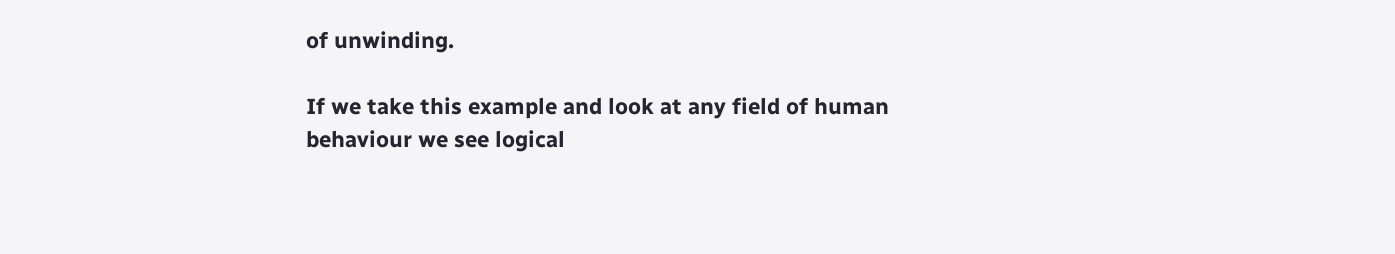of unwinding.

If we take this example and look at any field of human behaviour we see logical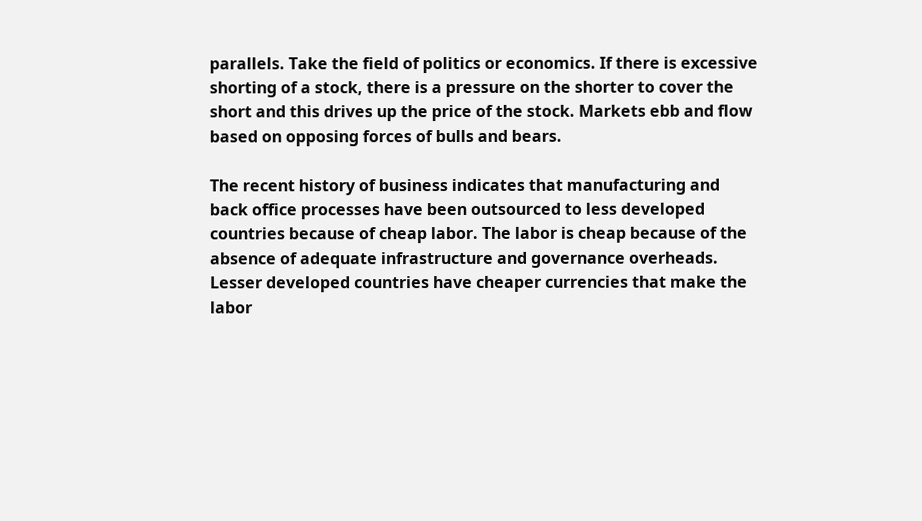parallels. Take the field of politics or economics. If there is excessive shorting of a stock, there is a pressure on the shorter to cover the short and this drives up the price of the stock. Markets ebb and flow based on opposing forces of bulls and bears.

The recent history of business indicates that manufacturing and back office processes have been outsourced to less developed countries because of cheap labor. The labor is cheap because of the absence of adequate infrastructure and governance overheads. Lesser developed countries have cheaper currencies that make the labor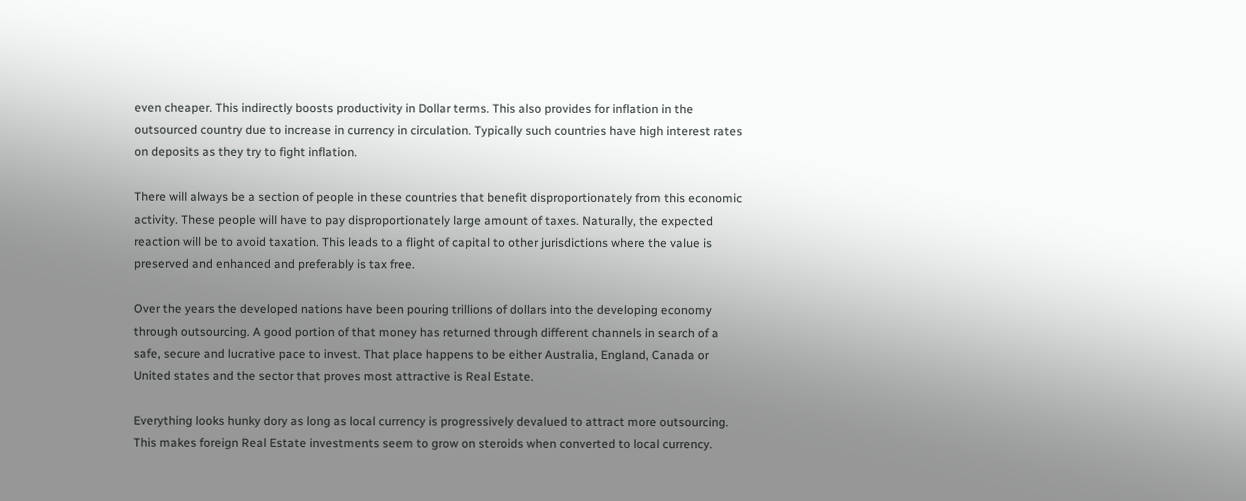even cheaper. This indirectly boosts productivity in Dollar terms. This also provides for inflation in the outsourced country due to increase in currency in circulation. Typically such countries have high interest rates on deposits as they try to fight inflation.

There will always be a section of people in these countries that benefit disproportionately from this economic activity. These people will have to pay disproportionately large amount of taxes. Naturally, the expected reaction will be to avoid taxation. This leads to a flight of capital to other jurisdictions where the value is preserved and enhanced and preferably is tax free.

Over the years the developed nations have been pouring trillions of dollars into the developing economy through outsourcing. A good portion of that money has returned through different channels in search of a safe, secure and lucrative pace to invest. That place happens to be either Australia, England, Canada or United states and the sector that proves most attractive is Real Estate.

Everything looks hunky dory as long as local currency is progressively devalued to attract more outsourcing. This makes foreign Real Estate investments seem to grow on steroids when converted to local currency.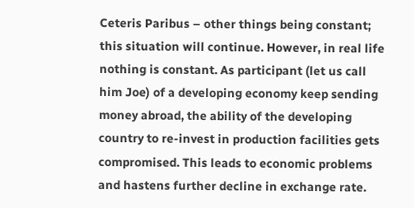Ceteris Paribus – other things being constant; this situation will continue. However, in real life nothing is constant. As participant (let us call him Joe) of a developing economy keep sending money abroad, the ability of the developing country to re-invest in production facilities gets compromised. This leads to economic problems and hastens further decline in exchange rate.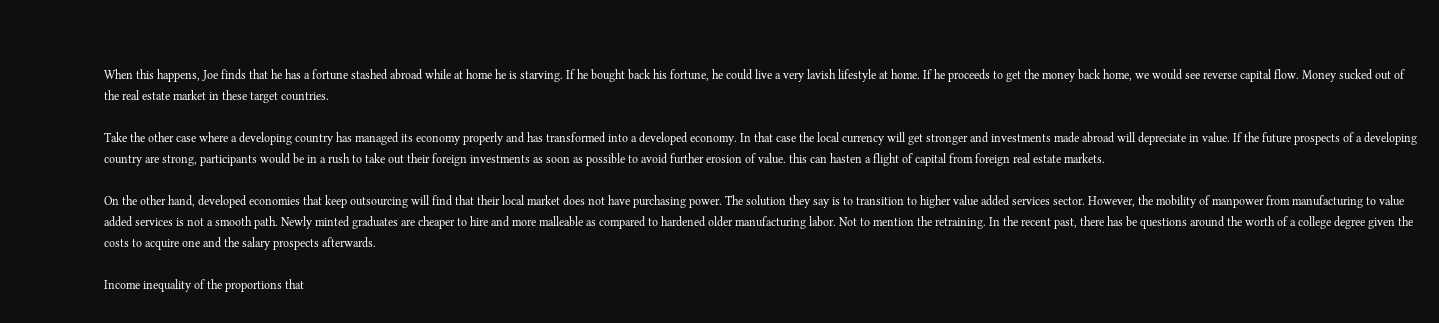When this happens, Joe finds that he has a fortune stashed abroad while at home he is starving. If he bought back his fortune, he could live a very lavish lifestyle at home. If he proceeds to get the money back home, we would see reverse capital flow. Money sucked out of the real estate market in these target countries.

Take the other case where a developing country has managed its economy properly and has transformed into a developed economy. In that case the local currency will get stronger and investments made abroad will depreciate in value. If the future prospects of a developing country are strong, participants would be in a rush to take out their foreign investments as soon as possible to avoid further erosion of value. this can hasten a flight of capital from foreign real estate markets.

On the other hand, developed economies that keep outsourcing will find that their local market does not have purchasing power. The solution they say is to transition to higher value added services sector. However, the mobility of manpower from manufacturing to value added services is not a smooth path. Newly minted graduates are cheaper to hire and more malleable as compared to hardened older manufacturing labor. Not to mention the retraining. In the recent past, there has be questions around the worth of a college degree given the costs to acquire one and the salary prospects afterwards.

Income inequality of the proportions that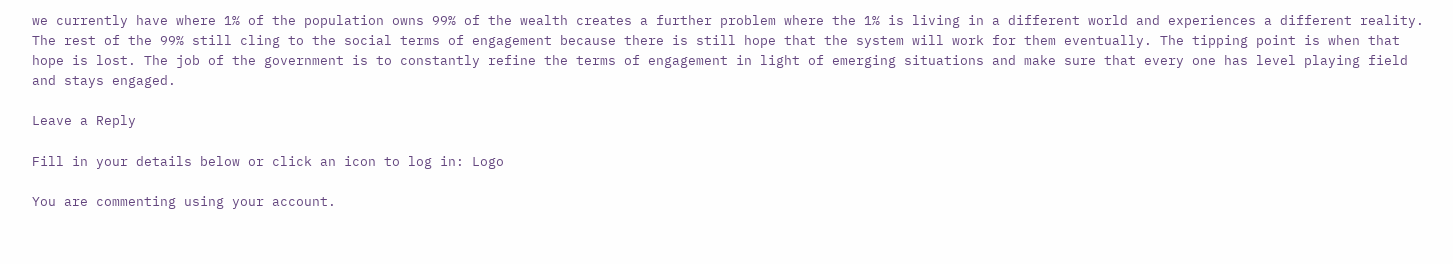we currently have where 1% of the population owns 99% of the wealth creates a further problem where the 1% is living in a different world and experiences a different reality. The rest of the 99% still cling to the social terms of engagement because there is still hope that the system will work for them eventually. The tipping point is when that hope is lost. The job of the government is to constantly refine the terms of engagement in light of emerging situations and make sure that every one has level playing field and stays engaged.

Leave a Reply

Fill in your details below or click an icon to log in: Logo

You are commenting using your account.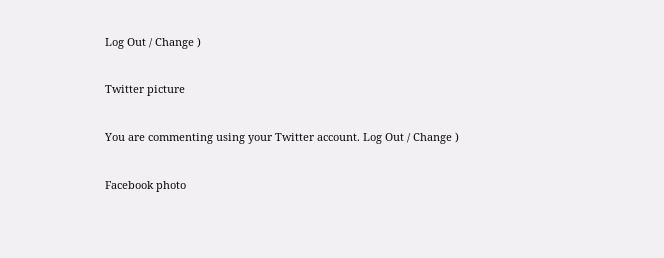Log Out / Change )

Twitter picture

You are commenting using your Twitter account. Log Out / Change )

Facebook photo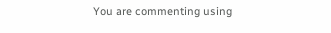You are commenting using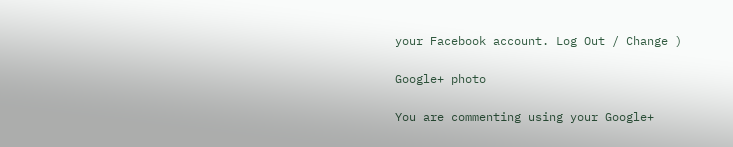your Facebook account. Log Out / Change )

Google+ photo

You are commenting using your Google+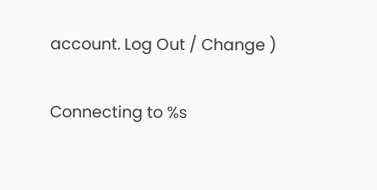account. Log Out / Change )

Connecting to %s